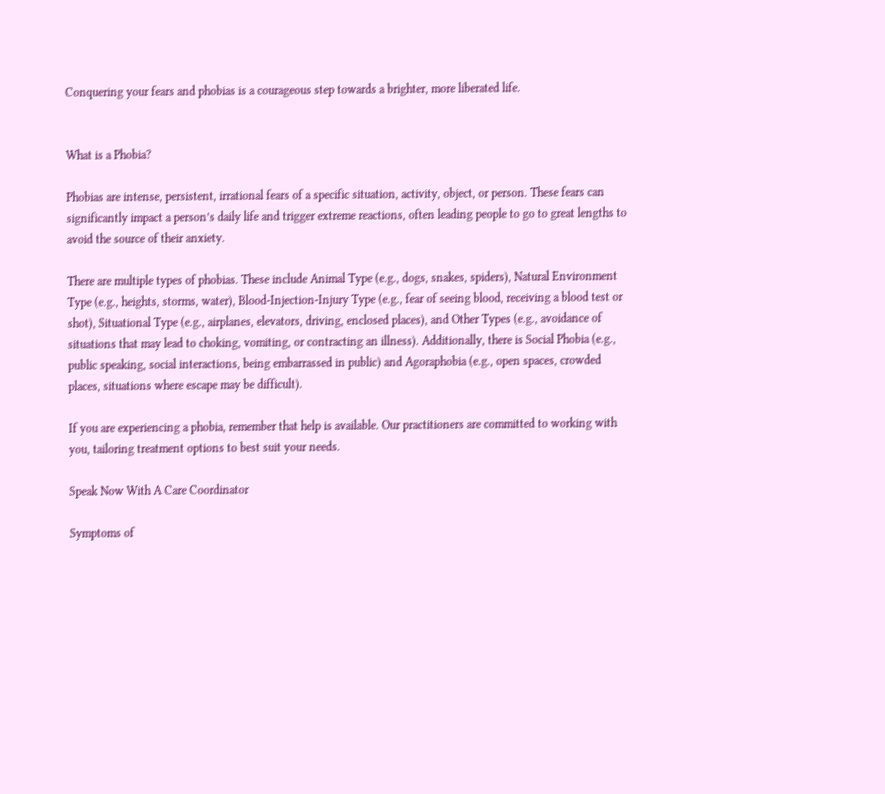Conquering your fears and phobias is a courageous step towards a brighter, more liberated life.


What is a Phobia?

Phobias are intense, persistent, irrational fears of a specific situation, activity, object, or person. These fears can significantly impact a person’s daily life and trigger extreme reactions, often leading people to go to great lengths to avoid the source of their anxiety.

There are multiple types of phobias. These include Animal Type (e.g., dogs, snakes, spiders), Natural Environment Type (e.g., heights, storms, water), Blood-Injection-Injury Type (e.g., fear of seeing blood, receiving a blood test or shot), Situational Type (e.g., airplanes, elevators, driving, enclosed places), and Other Types (e.g., avoidance of situations that may lead to choking, vomiting, or contracting an illness). Additionally, there is Social Phobia (e.g., public speaking, social interactions, being embarrassed in public) and Agoraphobia (e.g., open spaces, crowded places, situations where escape may be difficult).

If you are experiencing a phobia, remember that help is available. Our practitioners are committed to working with you, tailoring treatment options to best suit your needs.

Speak Now With A Care Coordinator

Symptoms of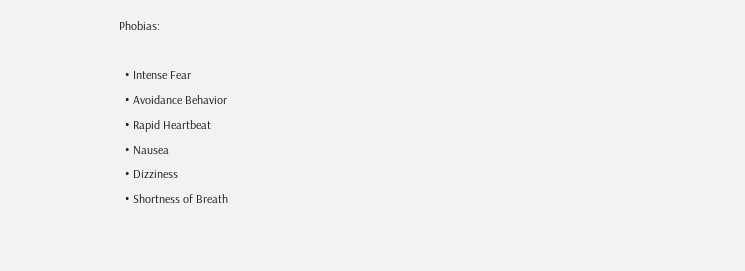Phobias:

  • Intense Fear
  • Avoidance Behavior
  • Rapid Heartbeat
  • Nausea
  • Dizziness
  • Shortness of Breath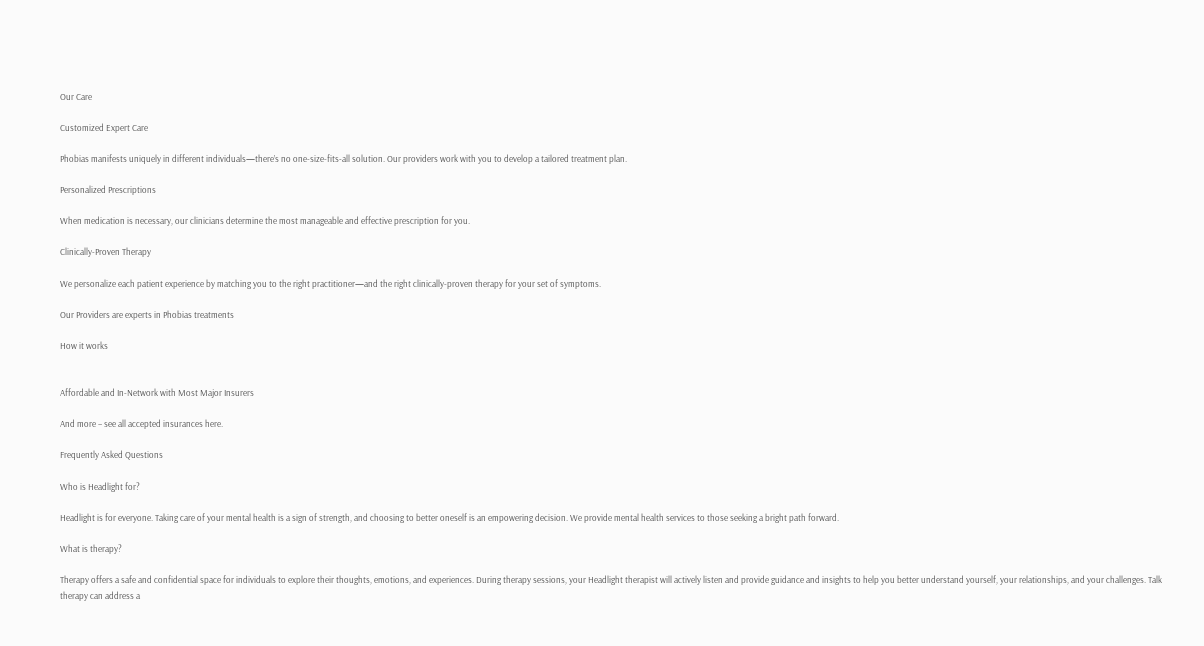Our Care

Customized Expert Care

Phobias manifests uniquely in different individuals—there’s no one-size-fits-all solution. Our providers work with you to develop a tailored treatment plan.

Personalized Prescriptions

When medication is necessary, our clinicians determine the most manageable and effective prescription for you.

Clinically-Proven Therapy

We personalize each patient experience by matching you to the right practitioner—and the right clinically-proven therapy for your set of symptoms.

Our Providers are experts in Phobias treatments

How it works


Affordable and In-Network with Most Major Insurers

And more – see all accepted insurances here.

Frequently Asked Questions

Who is Headlight for?

Headlight is for everyone. Taking care of your mental health is a sign of strength, and choosing to better oneself is an empowering decision. We provide mental health services to those seeking a bright path forward.

What is therapy?

Therapy offers a safe and confidential space for individuals to explore their thoughts, emotions, and experiences. During therapy sessions, your Headlight therapist will actively listen and provide guidance and insights to help you better understand yourself, your relationships, and your challenges. Talk therapy can address a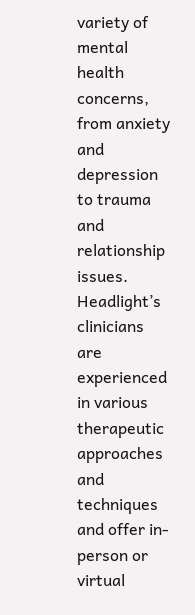variety of mental health concerns, from anxiety and depression to trauma and relationship issues. Headlight’s clinicians are experienced in various therapeutic approaches and techniques and offer in-person or virtual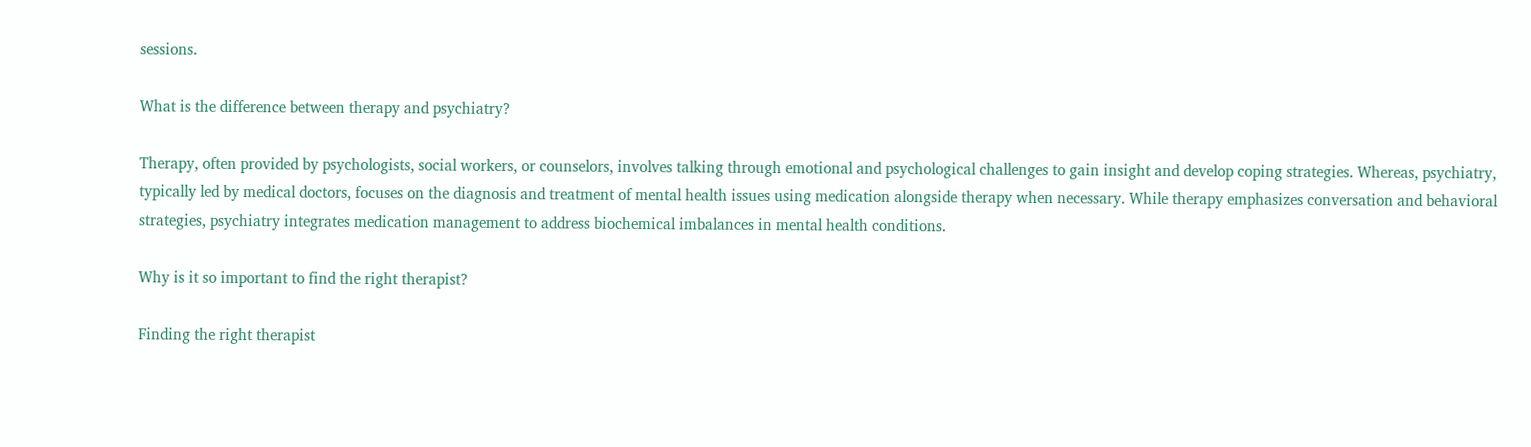sessions.

What is the difference between therapy and psychiatry?

Therapy, often provided by psychologists, social workers, or counselors, involves talking through emotional and psychological challenges to gain insight and develop coping strategies. Whereas, psychiatry, typically led by medical doctors, focuses on the diagnosis and treatment of mental health issues using medication alongside therapy when necessary. While therapy emphasizes conversation and behavioral strategies, psychiatry integrates medication management to address biochemical imbalances in mental health conditions.

Why is it so important to find the right therapist?

Finding the right therapist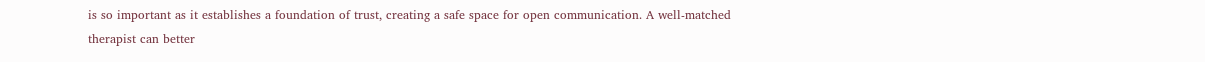is so important as it establishes a foundation of trust, creating a safe space for open communication. A well-matched therapist can better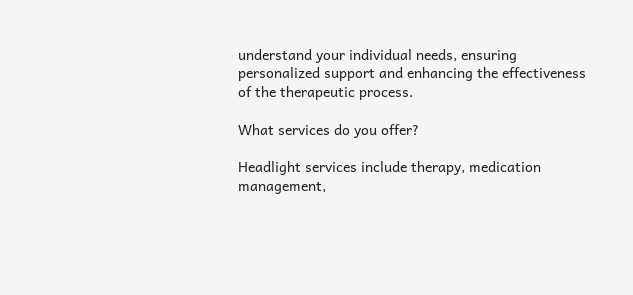understand your individual needs, ensuring personalized support and enhancing the effectiveness of the therapeutic process.

What services do you offer?

Headlight services include therapy, medication management,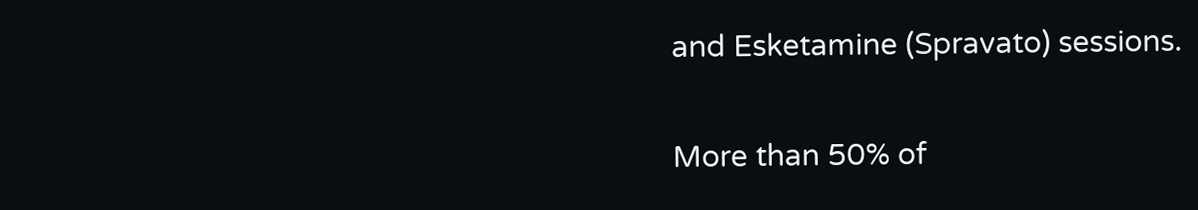and Esketamine (Spravato) sessions.

More than 50% of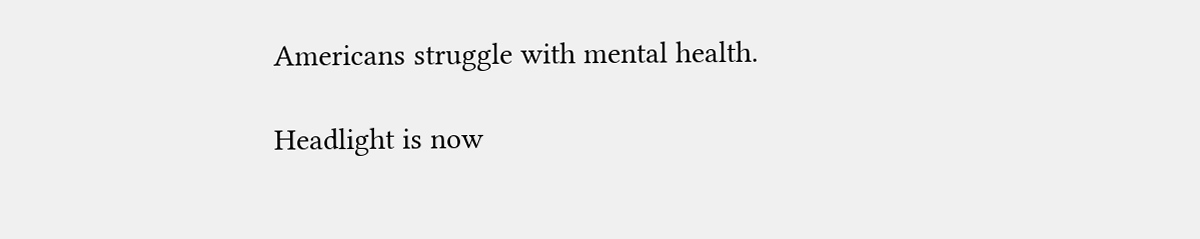Americans struggle with mental health.

Headlight is now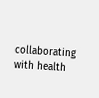collaborating with health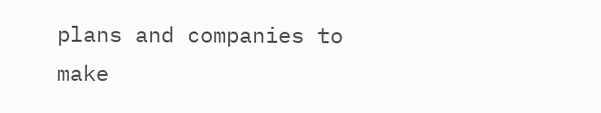plans and companies to make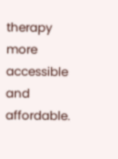therapy more accessible and affordable.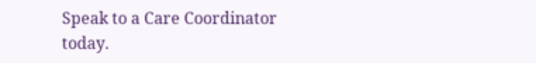Speak to a Care Coordinator today.